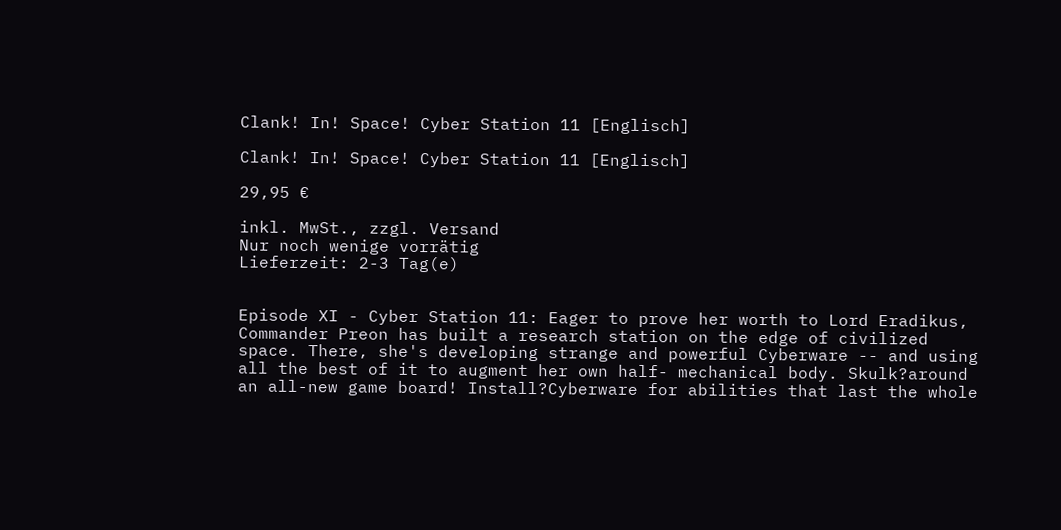Clank! In! Space! Cyber Station 11 [Englisch]

Clank! In! Space! Cyber Station 11 [Englisch]

29,95 €

inkl. MwSt., zzgl. Versand
Nur noch wenige vorrätig
Lieferzeit: 2-3 Tag(e)


Episode XI - Cyber Station 11: Eager to prove her worth to Lord Eradikus, Commander Preon has built a research station on the edge of civilized space. There, she's developing strange and powerful Cyberware -- and using all the best of it to augment her own half- mechanical body. Skulk?around an all-new game board! Install?Cyberware for abilities that last the whole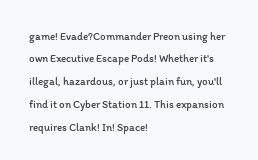game! Evade?Commander Preon using her own Executive Escape Pods! Whether it's illegal, hazardous, or just plain fun, you'll find it on Cyber Station 11. This expansion requires Clank! In! Space!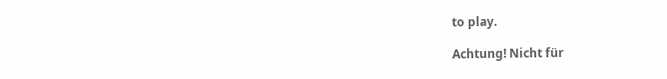to play.

Achtung! Nicht für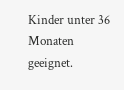Kinder unter 36 Monaten geeignet.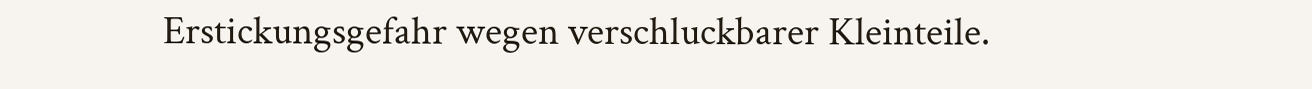Erstickungsgefahr wegen verschluckbarer Kleinteile.